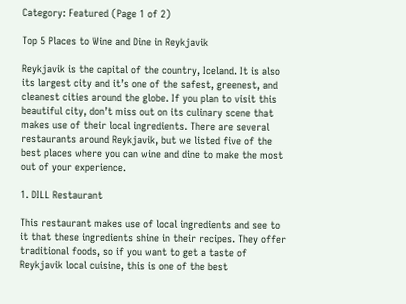Category: Featured (Page 1 of 2)

Top 5 Places to Wine and Dine in Reykjavik

Reykjavik is the capital of the country, Iceland. It is also its largest city and it’s one of the safest, greenest, and cleanest cities around the globe. If you plan to visit this beautiful city, don’t miss out on its culinary scene that makes use of their local ingredients. There are several restaurants around Reykjavik, but we listed five of the best places where you can wine and dine to make the most out of your experience.

1. DILL Restaurant

This restaurant makes use of local ingredients and see to it that these ingredients shine in their recipes. They offer traditional foods, so if you want to get a taste of Reykjavik local cuisine, this is one of the best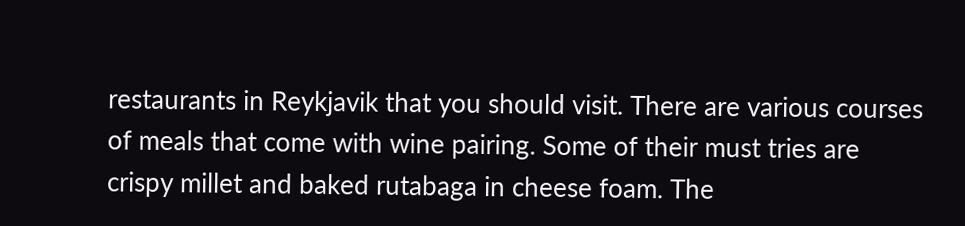restaurants in Reykjavik that you should visit. There are various courses of meals that come with wine pairing. Some of their must tries are crispy millet and baked rutabaga in cheese foam. The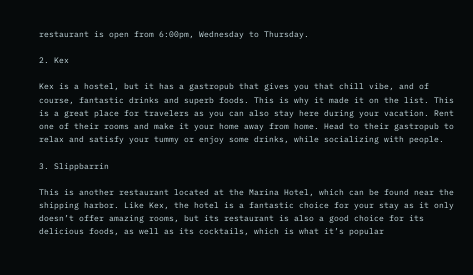restaurant is open from 6:00pm, Wednesday to Thursday.

2. Kex

Kex is a hostel, but it has a gastropub that gives you that chill vibe, and of course, fantastic drinks and superb foods. This is why it made it on the list. This is a great place for travelers as you can also stay here during your vacation. Rent one of their rooms and make it your home away from home. Head to their gastropub to relax and satisfy your tummy or enjoy some drinks, while socializing with people.

3. Slippbarrin

This is another restaurant located at the Marina Hotel, which can be found near the shipping harbor. Like Kex, the hotel is a fantastic choice for your stay as it only doesn’t offer amazing rooms, but its restaurant is also a good choice for its delicious foods, as well as its cocktails, which is what it’s popular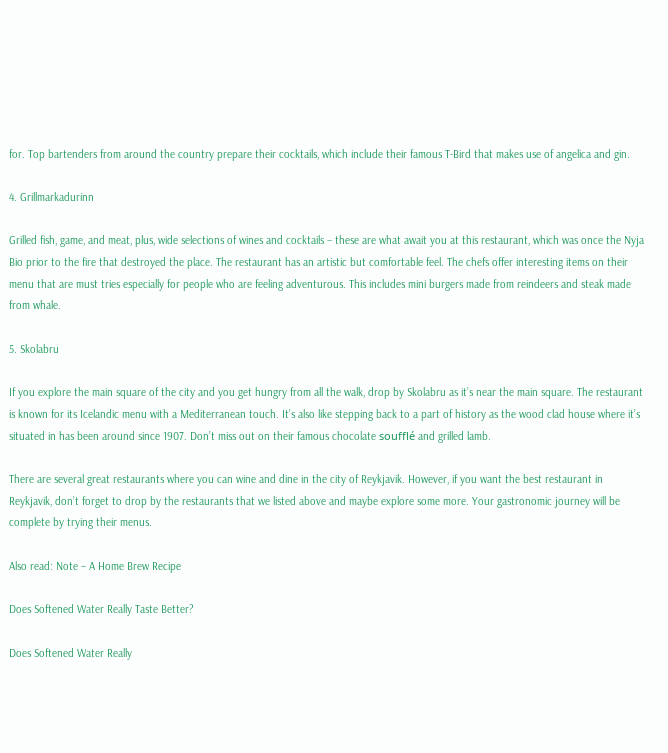for. Top bartenders from around the country prepare their cocktails, which include their famous T-Bird that makes use of angelica and gin.

4. Grillmarkadurinn

Grilled fish, game, and meat, plus, wide selections of wines and cocktails – these are what await you at this restaurant, which was once the Nyja Bio prior to the fire that destroyed the place. The restaurant has an artistic but comfortable feel. The chefs offer interesting items on their menu that are must tries especially for people who are feeling adventurous. This includes mini burgers made from reindeers and steak made from whale.

5. Skolabru

If you explore the main square of the city and you get hungry from all the walk, drop by Skolabru as it’s near the main square. The restaurant is known for its Icelandic menu with a Mediterranean touch. It’s also like stepping back to a part of history as the wood clad house where it’s situated in has been around since 1907. Don’t miss out on their famous chocolate soufflé and grilled lamb.

There are several great restaurants where you can wine and dine in the city of Reykjavik. However, if you want the best restaurant in Reykjavik, don’t forget to drop by the restaurants that we listed above and maybe explore some more. Your gastronomic journey will be complete by trying their menus.

Also read: Note – A Home Brew Recipe

Does Softened Water Really Taste Better?

Does Softened Water Really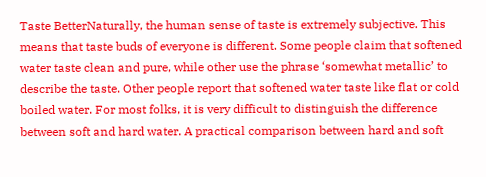Taste BetterNaturally, the human sense of taste is extremely subjective. This means that taste buds of everyone is different. Some people claim that softened water taste clean and pure, while other use the phrase ‘somewhat metallic’ to describe the taste. Other people report that softened water taste like flat or cold boiled water. For most folks, it is very difficult to distinguish the difference between soft and hard water. A practical comparison between hard and soft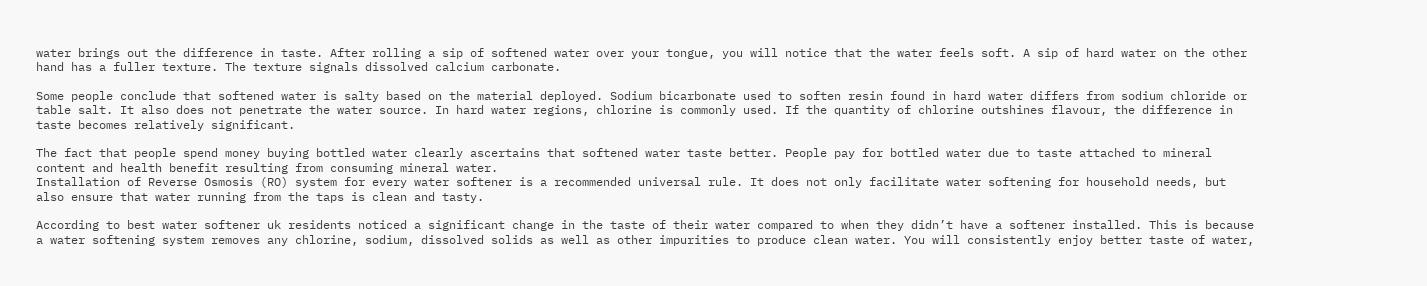water brings out the difference in taste. After rolling a sip of softened water over your tongue, you will notice that the water feels soft. A sip of hard water on the other hand has a fuller texture. The texture signals dissolved calcium carbonate.

Some people conclude that softened water is salty based on the material deployed. Sodium bicarbonate used to soften resin found in hard water differs from sodium chloride or table salt. It also does not penetrate the water source. In hard water regions, chlorine is commonly used. If the quantity of chlorine outshines flavour, the difference in taste becomes relatively significant.

The fact that people spend money buying bottled water clearly ascertains that softened water taste better. People pay for bottled water due to taste attached to mineral content and health benefit resulting from consuming mineral water.
Installation of Reverse Osmosis (RO) system for every water softener is a recommended universal rule. It does not only facilitate water softening for household needs, but also ensure that water running from the taps is clean and tasty.

According to best water softener uk residents noticed a significant change in the taste of their water compared to when they didn’t have a softener installed. This is because a water softening system removes any chlorine, sodium, dissolved solids as well as other impurities to produce clean water. You will consistently enjoy better taste of water,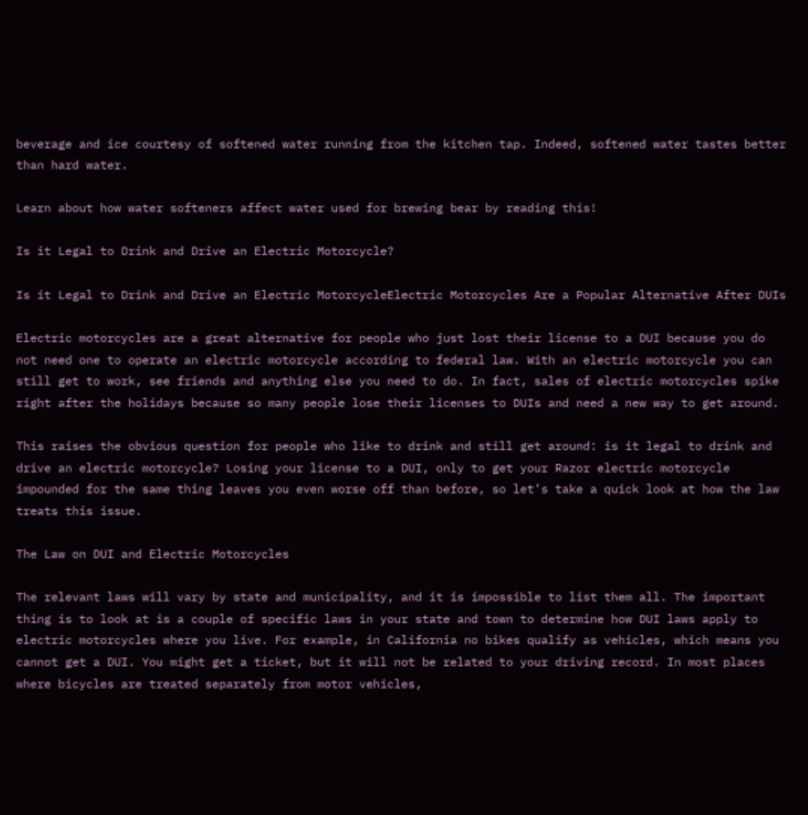beverage and ice courtesy of softened water running from the kitchen tap. Indeed, softened water tastes better than hard water.

Learn about how water softeners affect water used for brewing bear by reading this!

Is it Legal to Drink and Drive an Electric Motorcycle?

Is it Legal to Drink and Drive an Electric MotorcycleElectric Motorcycles Are a Popular Alternative After DUIs

Electric motorcycles are a great alternative for people who just lost their license to a DUI because you do not need one to operate an electric motorcycle according to federal law. With an electric motorcycle you can still get to work, see friends and anything else you need to do. In fact, sales of electric motorcycles spike right after the holidays because so many people lose their licenses to DUIs and need a new way to get around.

This raises the obvious question for people who like to drink and still get around: is it legal to drink and drive an electric motorcycle? Losing your license to a DUI, only to get your Razor electric motorcycle impounded for the same thing leaves you even worse off than before, so let’s take a quick look at how the law treats this issue.

The Law on DUI and Electric Motorcycles

The relevant laws will vary by state and municipality, and it is impossible to list them all. The important thing is to look at is a couple of specific laws in your state and town to determine how DUI laws apply to electric motorcycles where you live. For example, in California no bikes qualify as vehicles, which means you cannot get a DUI. You might get a ticket, but it will not be related to your driving record. In most places where bicycles are treated separately from motor vehicles,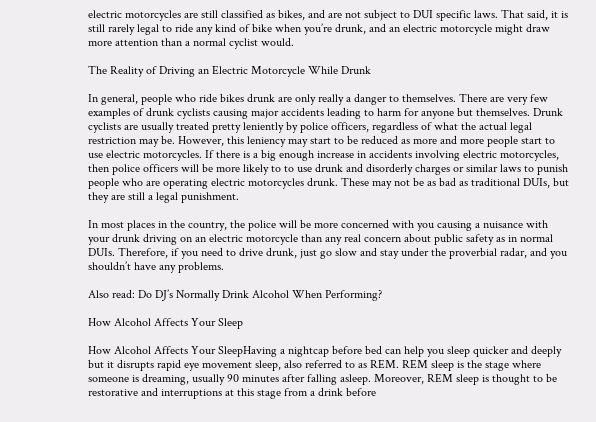electric motorcycles are still classified as bikes, and are not subject to DUI specific laws. That said, it is still rarely legal to ride any kind of bike when you’re drunk, and an electric motorcycle might draw more attention than a normal cyclist would.

The Reality of Driving an Electric Motorcycle While Drunk

In general, people who ride bikes drunk are only really a danger to themselves. There are very few examples of drunk cyclists causing major accidents leading to harm for anyone but themselves. Drunk cyclists are usually treated pretty leniently by police officers, regardless of what the actual legal restriction may be. However, this leniency may start to be reduced as more and more people start to use electric motorcycles. If there is a big enough increase in accidents involving electric motorcycles, then police officers will be more likely to to use drunk and disorderly charges or similar laws to punish people who are operating electric motorcycles drunk. These may not be as bad as traditional DUIs, but they are still a legal punishment.

In most places in the country, the police will be more concerned with you causing a nuisance with your drunk driving on an electric motorcycle than any real concern about public safety as in normal DUIs. Therefore, if you need to drive drunk, just go slow and stay under the proverbial radar, and you shouldn’t have any problems.

Also read: Do DJ’s Normally Drink Alcohol When Performing?

How Alcohol Affects Your Sleep

How Alcohol Affects Your SleepHaving a nightcap before bed can help you sleep quicker and deeply but it disrupts rapid eye movement sleep, also referred to as REM. REM sleep is the stage where someone is dreaming, usually 90 minutes after falling asleep. Moreover, REM sleep is thought to be restorative and interruptions at this stage from a drink before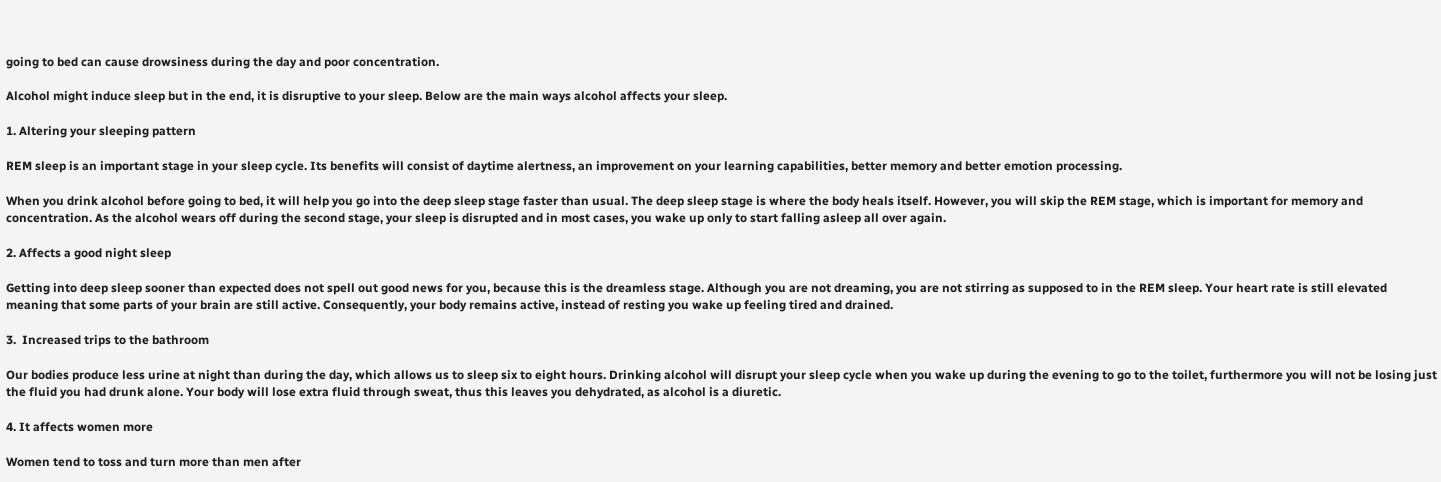going to bed can cause drowsiness during the day and poor concentration.

Alcohol might induce sleep but in the end, it is disruptive to your sleep. Below are the main ways alcohol affects your sleep.

1. Altering your sleeping pattern

REM sleep is an important stage in your sleep cycle. Its benefits will consist of daytime alertness, an improvement on your learning capabilities, better memory and better emotion processing.

When you drink alcohol before going to bed, it will help you go into the deep sleep stage faster than usual. The deep sleep stage is where the body heals itself. However, you will skip the REM stage, which is important for memory and concentration. As the alcohol wears off during the second stage, your sleep is disrupted and in most cases, you wake up only to start falling asleep all over again.

2. Affects a good night sleep

Getting into deep sleep sooner than expected does not spell out good news for you, because this is the dreamless stage. Although you are not dreaming, you are not stirring as supposed to in the REM sleep. Your heart rate is still elevated meaning that some parts of your brain are still active. Consequently, your body remains active, instead of resting you wake up feeling tired and drained.

3.  Increased trips to the bathroom

Our bodies produce less urine at night than during the day, which allows us to sleep six to eight hours. Drinking alcohol will disrupt your sleep cycle when you wake up during the evening to go to the toilet, furthermore you will not be losing just the fluid you had drunk alone. Your body will lose extra fluid through sweat, thus this leaves you dehydrated, as alcohol is a diuretic.

4. It affects women more

Women tend to toss and turn more than men after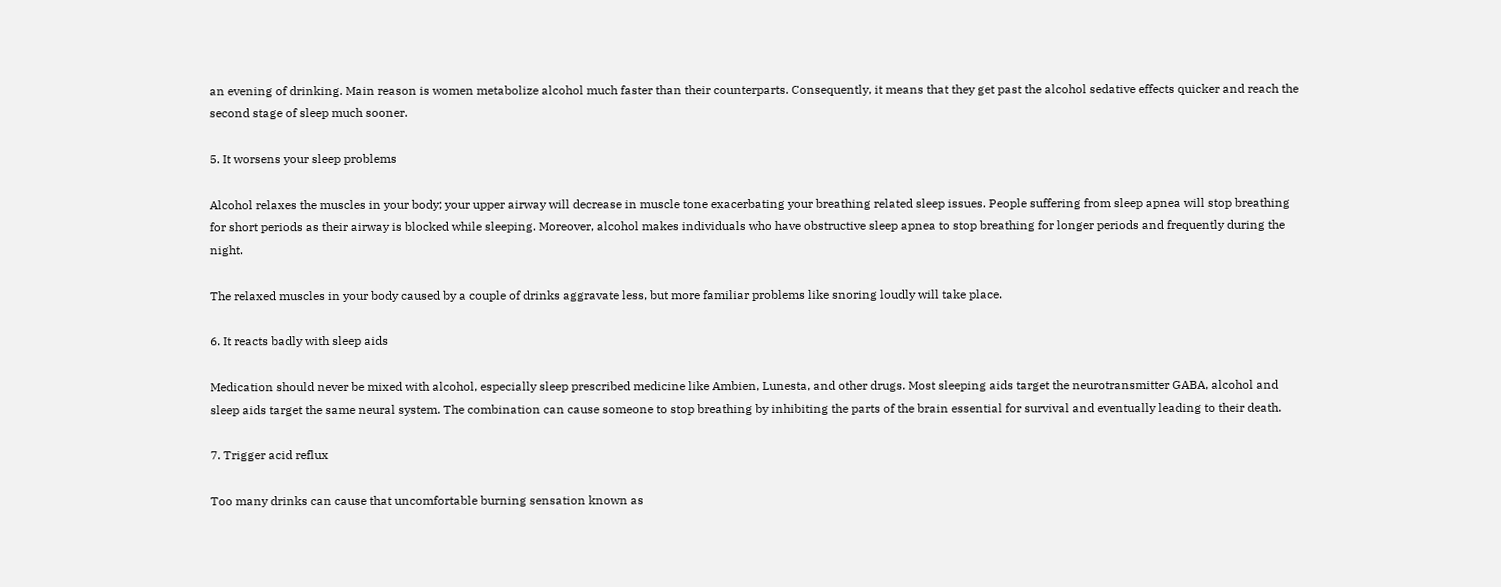an evening of drinking. Main reason is women metabolize alcohol much faster than their counterparts. Consequently, it means that they get past the alcohol sedative effects quicker and reach the second stage of sleep much sooner.

5. It worsens your sleep problems

Alcohol relaxes the muscles in your body; your upper airway will decrease in muscle tone exacerbating your breathing related sleep issues. People suffering from sleep apnea will stop breathing for short periods as their airway is blocked while sleeping. Moreover, alcohol makes individuals who have obstructive sleep apnea to stop breathing for longer periods and frequently during the night.

The relaxed muscles in your body caused by a couple of drinks aggravate less, but more familiar problems like snoring loudly will take place.

6. It reacts badly with sleep aids

Medication should never be mixed with alcohol, especially sleep prescribed medicine like Ambien, Lunesta, and other drugs. Most sleeping aids target the neurotransmitter GABA, alcohol and sleep aids target the same neural system. The combination can cause someone to stop breathing by inhibiting the parts of the brain essential for survival and eventually leading to their death.

7. Trigger acid reflux

Too many drinks can cause that uncomfortable burning sensation known as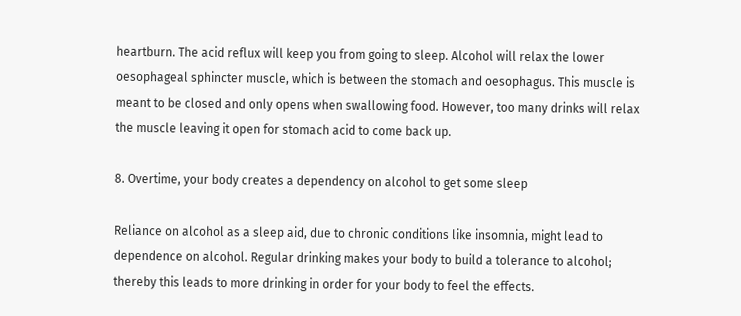heartburn. The acid reflux will keep you from going to sleep. Alcohol will relax the lower oesophageal sphincter muscle, which is between the stomach and oesophagus. This muscle is meant to be closed and only opens when swallowing food. However, too many drinks will relax the muscle leaving it open for stomach acid to come back up.

8. Overtime, your body creates a dependency on alcohol to get some sleep

Reliance on alcohol as a sleep aid, due to chronic conditions like insomnia, might lead to dependence on alcohol. Regular drinking makes your body to build a tolerance to alcohol; thereby this leads to more drinking in order for your body to feel the effects.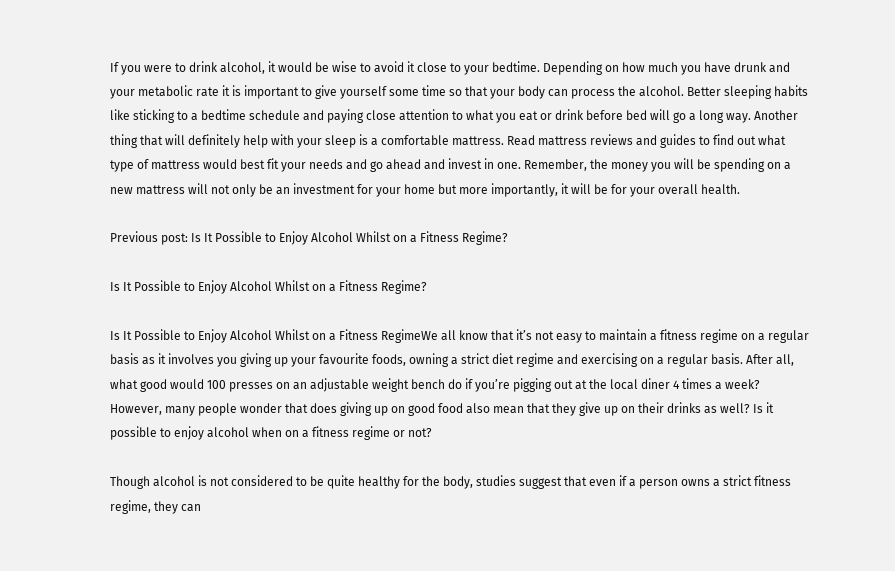If you were to drink alcohol, it would be wise to avoid it close to your bedtime. Depending on how much you have drunk and your metabolic rate it is important to give yourself some time so that your body can process the alcohol. Better sleeping habits like sticking to a bedtime schedule and paying close attention to what you eat or drink before bed will go a long way. Another thing that will definitely help with your sleep is a comfortable mattress. Read mattress reviews and guides to find out what type of mattress would best fit your needs and go ahead and invest in one. Remember, the money you will be spending on a new mattress will not only be an investment for your home but more importantly, it will be for your overall health.

Previous post: Is It Possible to Enjoy Alcohol Whilst on a Fitness Regime?

Is It Possible to Enjoy Alcohol Whilst on a Fitness Regime?

Is It Possible to Enjoy Alcohol Whilst on a Fitness RegimeWe all know that it’s not easy to maintain a fitness regime on a regular basis as it involves you giving up your favourite foods, owning a strict diet regime and exercising on a regular basis. After all, what good would 100 presses on an adjustable weight bench do if you’re pigging out at the local diner 4 times a week? However, many people wonder that does giving up on good food also mean that they give up on their drinks as well? Is it possible to enjoy alcohol when on a fitness regime or not?

Though alcohol is not considered to be quite healthy for the body, studies suggest that even if a person owns a strict fitness regime, they can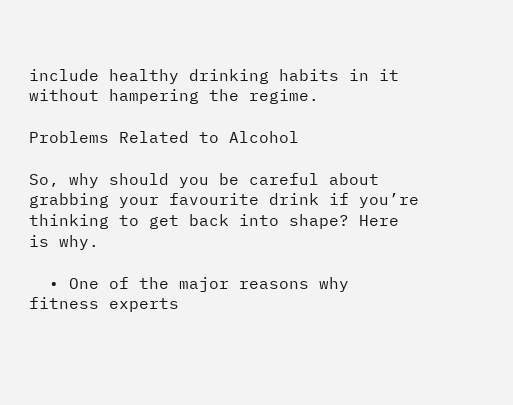include healthy drinking habits in it without hampering the regime.

Problems Related to Alcohol

So, why should you be careful about grabbing your favourite drink if you’re thinking to get back into shape? Here is why.

  • One of the major reasons why fitness experts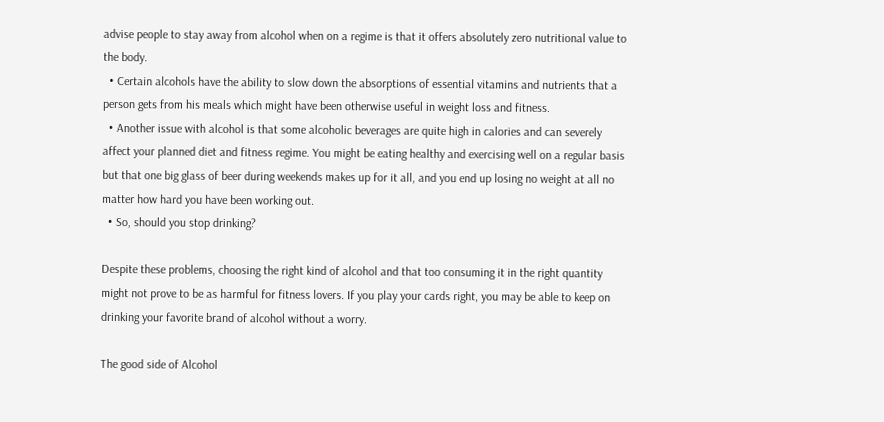advise people to stay away from alcohol when on a regime is that it offers absolutely zero nutritional value to the body.
  • Certain alcohols have the ability to slow down the absorptions of essential vitamins and nutrients that a person gets from his meals which might have been otherwise useful in weight loss and fitness.
  • Another issue with alcohol is that some alcoholic beverages are quite high in calories and can severely affect your planned diet and fitness regime. You might be eating healthy and exercising well on a regular basis but that one big glass of beer during weekends makes up for it all, and you end up losing no weight at all no matter how hard you have been working out.
  • So, should you stop drinking?

Despite these problems, choosing the right kind of alcohol and that too consuming it in the right quantity might not prove to be as harmful for fitness lovers. If you play your cards right, you may be able to keep on drinking your favorite brand of alcohol without a worry.

The good side of Alcohol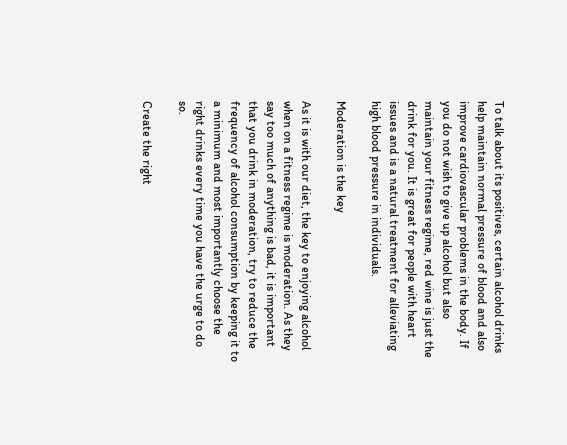To talk about its positives, certain alcohol drinks help maintain normal pressure of blood and also improve cardiovascular problems in the body. If you do not wish to give up alcohol but also maintain your fitness regime, red wine is just the drink for you. It is great for people with heart issues and is a natural treatment for alleviating high blood pressure in individuals.

Moderation is the key

As it is with our diet, the key to enjoying alcohol when on a fitness regime is moderation. As they say too much of anything is bad, it is important that you drink in moderation, try to reduce the frequency of alcohol consumption by keeping it to a minimum and most importantly choose the right drinks every time you have the urge to do so.

Create the right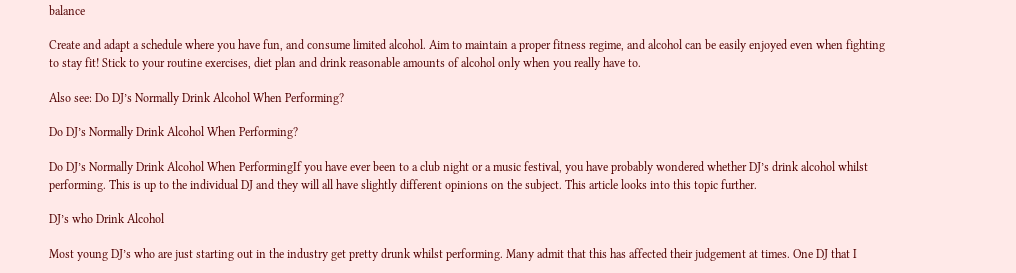balance

Create and adapt a schedule where you have fun, and consume limited alcohol. Aim to maintain a proper fitness regime, and alcohol can be easily enjoyed even when fighting to stay fit! Stick to your routine exercises, diet plan and drink reasonable amounts of alcohol only when you really have to.

Also see: Do DJ’s Normally Drink Alcohol When Performing?

Do DJ’s Normally Drink Alcohol When Performing?

Do DJ’s Normally Drink Alcohol When PerformingIf you have ever been to a club night or a music festival, you have probably wondered whether DJ’s drink alcohol whilst performing. This is up to the individual DJ and they will all have slightly different opinions on the subject. This article looks into this topic further.

DJ’s who Drink Alcohol

Most young DJ’s who are just starting out in the industry get pretty drunk whilst performing. Many admit that this has affected their judgement at times. One DJ that I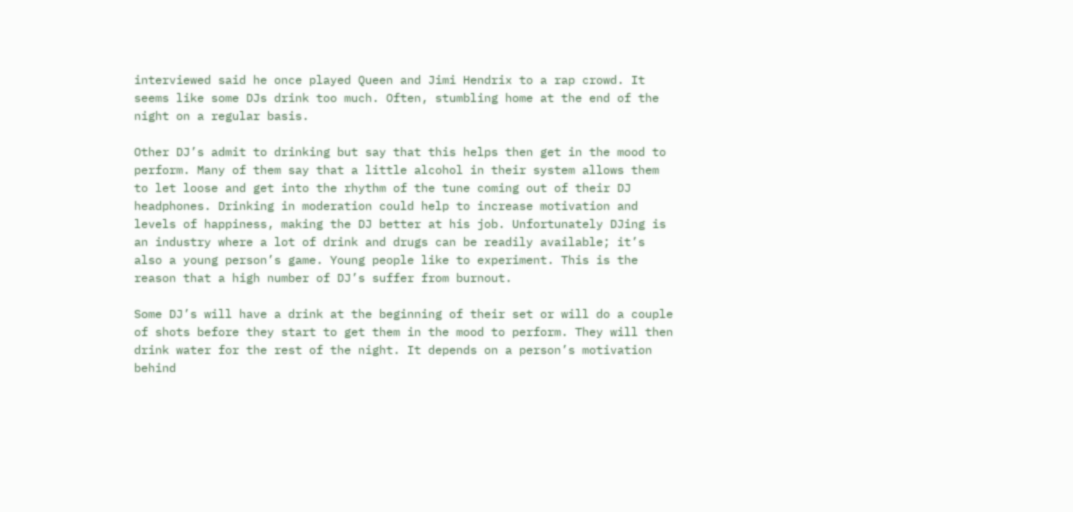interviewed said he once played Queen and Jimi Hendrix to a rap crowd. It seems like some DJs drink too much. Often, stumbling home at the end of the night on a regular basis.

Other DJ’s admit to drinking but say that this helps then get in the mood to perform. Many of them say that a little alcohol in their system allows them to let loose and get into the rhythm of the tune coming out of their DJ headphones. Drinking in moderation could help to increase motivation and levels of happiness, making the DJ better at his job. Unfortunately DJing is an industry where a lot of drink and drugs can be readily available; it’s also a young person’s game. Young people like to experiment. This is the reason that a high number of DJ’s suffer from burnout.

Some DJ’s will have a drink at the beginning of their set or will do a couple of shots before they start to get them in the mood to perform. They will then drink water for the rest of the night. It depends on a person’s motivation behind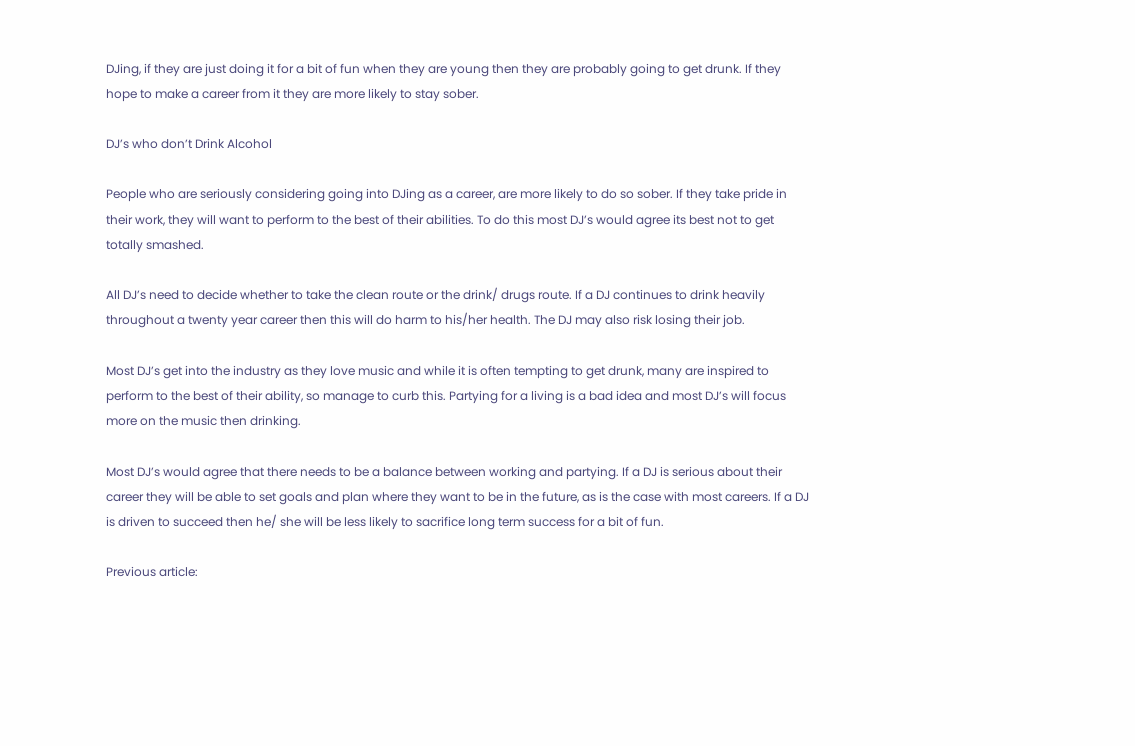DJing, if they are just doing it for a bit of fun when they are young then they are probably going to get drunk. If they hope to make a career from it they are more likely to stay sober.

DJ’s who don’t Drink Alcohol

People who are seriously considering going into DJing as a career, are more likely to do so sober. If they take pride in their work, they will want to perform to the best of their abilities. To do this most DJ’s would agree its best not to get totally smashed.

All DJ’s need to decide whether to take the clean route or the drink/ drugs route. If a DJ continues to drink heavily throughout a twenty year career then this will do harm to his/her health. The DJ may also risk losing their job.

Most DJ’s get into the industry as they love music and while it is often tempting to get drunk, many are inspired to perform to the best of their ability, so manage to curb this. Partying for a living is a bad idea and most DJ’s will focus more on the music then drinking.

Most DJ’s would agree that there needs to be a balance between working and partying. If a DJ is serious about their career they will be able to set goals and plan where they want to be in the future, as is the case with most careers. If a DJ is driven to succeed then he/ she will be less likely to sacrifice long term success for a bit of fun.

Previous article: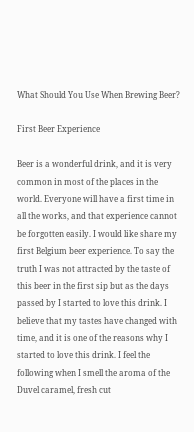What Should You Use When Brewing Beer?

First Beer Experience

Beer is a wonderful drink, and it is very common in most of the places in the world. Everyone will have a first time in all the works, and that experience cannot be forgotten easily. I would like share my first Belgium beer experience. To say the truth I was not attracted by the taste of this beer in the first sip but as the days passed by I started to love this drink. I believe that my tastes have changed with time, and it is one of the reasons why I started to love this drink. I feel the following when I smell the aroma of the Duvel caramel, fresh cut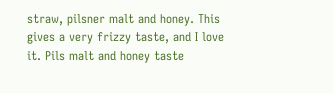straw, pilsner malt and honey. This gives a very frizzy taste, and I love it. Pils malt and honey taste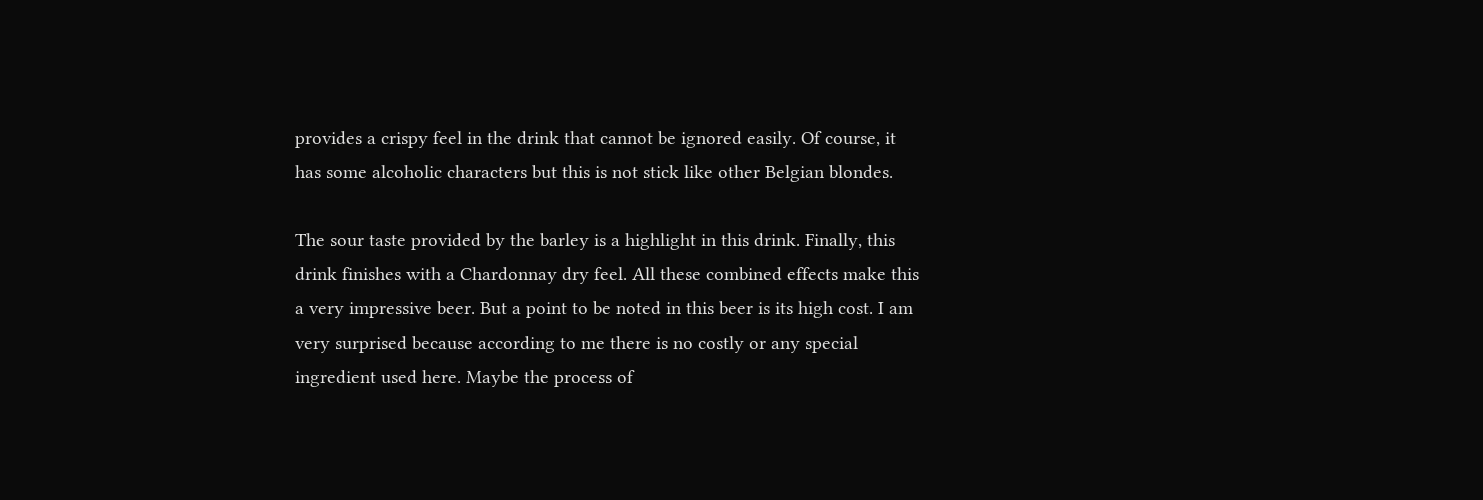provides a crispy feel in the drink that cannot be ignored easily. Of course, it has some alcoholic characters but this is not stick like other Belgian blondes.

The sour taste provided by the barley is a highlight in this drink. Finally, this drink finishes with a Chardonnay dry feel. All these combined effects make this a very impressive beer. But a point to be noted in this beer is its high cost. I am very surprised because according to me there is no costly or any special ingredient used here. Maybe the process of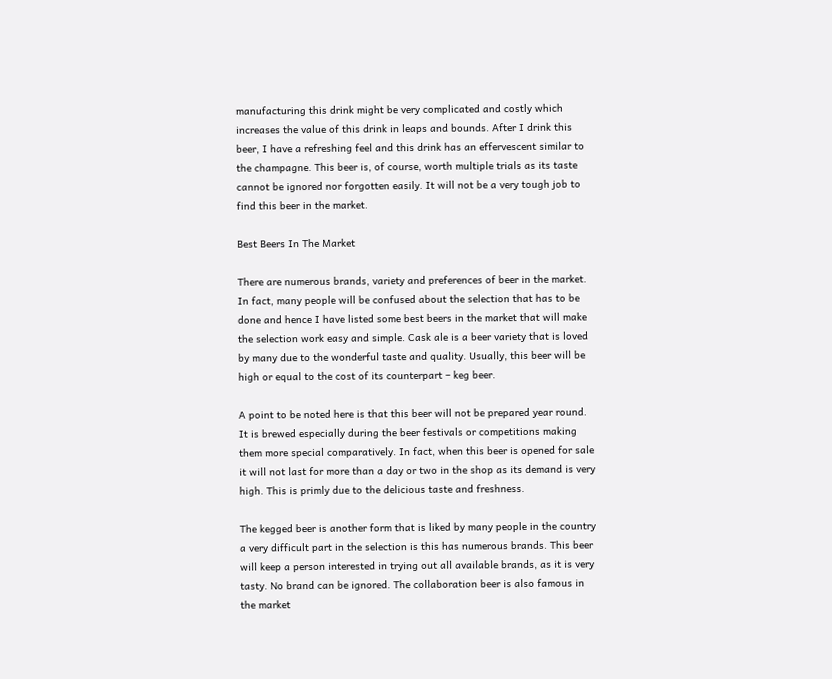manufacturing this drink might be very complicated and costly which increases the value of this drink in leaps and bounds. After I drink this beer, I have a refreshing feel and this drink has an effervescent similar to the champagne. This beer is, of course, worth multiple trials as its taste cannot be ignored nor forgotten easily. It will not be a very tough job to find this beer in the market.

Best Beers In The Market

There are numerous brands, variety and preferences of beer in the market. In fact, many people will be confused about the selection that has to be done and hence I have listed some best beers in the market that will make the selection work easy and simple. Cask ale is a beer variety that is loved by many due to the wonderful taste and quality. Usually, this beer will be high or equal to the cost of its counterpart – keg beer.

A point to be noted here is that this beer will not be prepared year round. It is brewed especially during the beer festivals or competitions making them more special comparatively. In fact, when this beer is opened for sale it will not last for more than a day or two in the shop as its demand is very high. This is primly due to the delicious taste and freshness.

The kegged beer is another form that is liked by many people in the country a very difficult part in the selection is this has numerous brands. This beer will keep a person interested in trying out all available brands, as it is very tasty. No brand can be ignored. The collaboration beer is also famous in the market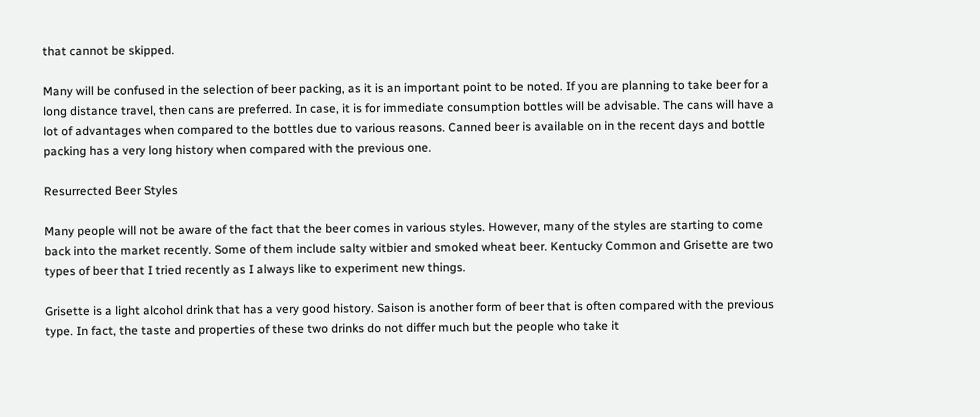that cannot be skipped.

Many will be confused in the selection of beer packing, as it is an important point to be noted. If you are planning to take beer for a long distance travel, then cans are preferred. In case, it is for immediate consumption bottles will be advisable. The cans will have a lot of advantages when compared to the bottles due to various reasons. Canned beer is available on in the recent days and bottle packing has a very long history when compared with the previous one.

Resurrected Beer Styles

Many people will not be aware of the fact that the beer comes in various styles. However, many of the styles are starting to come back into the market recently. Some of them include salty witbier and smoked wheat beer. Kentucky Common and Grisette are two types of beer that I tried recently as I always like to experiment new things.

Grisette is a light alcohol drink that has a very good history. Saison is another form of beer that is often compared with the previous type. In fact, the taste and properties of these two drinks do not differ much but the people who take it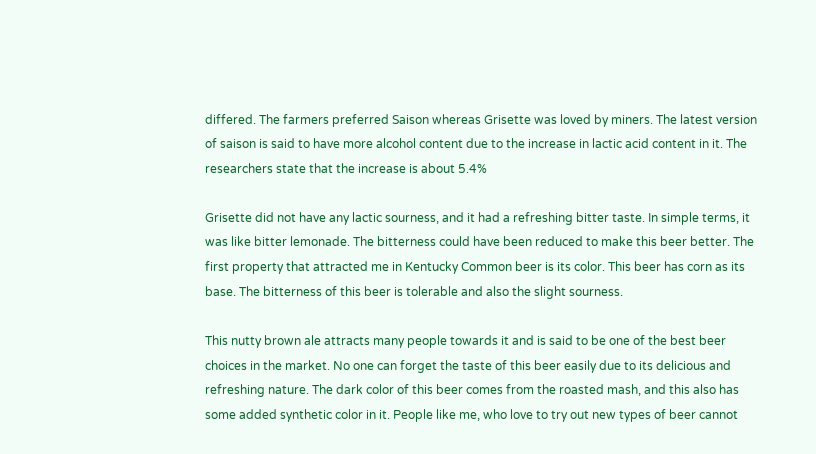differed. The farmers preferred Saison whereas Grisette was loved by miners. The latest version of saison is said to have more alcohol content due to the increase in lactic acid content in it. The researchers state that the increase is about 5.4%

Grisette did not have any lactic sourness, and it had a refreshing bitter taste. In simple terms, it was like bitter lemonade. The bitterness could have been reduced to make this beer better. The first property that attracted me in Kentucky Common beer is its color. This beer has corn as its base. The bitterness of this beer is tolerable and also the slight sourness.

This nutty brown ale attracts many people towards it and is said to be one of the best beer choices in the market. No one can forget the taste of this beer easily due to its delicious and refreshing nature. The dark color of this beer comes from the roasted mash, and this also has some added synthetic color in it. People like me, who love to try out new types of beer cannot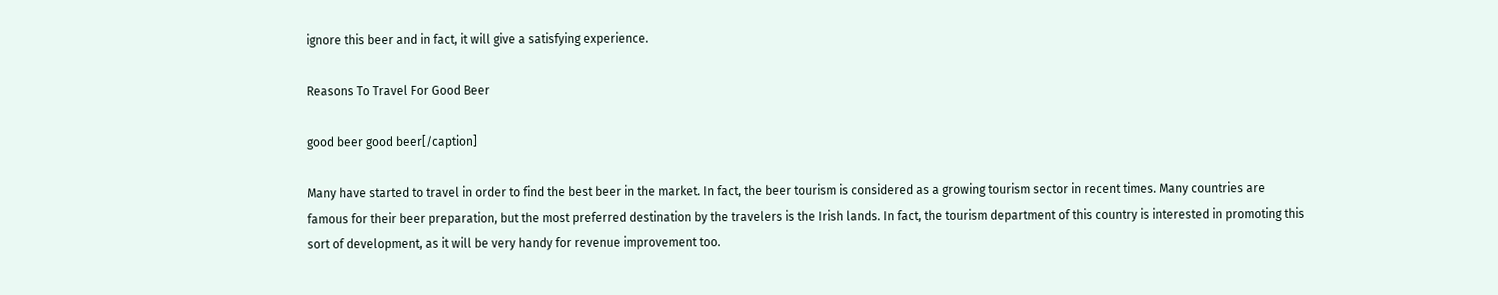ignore this beer and in fact, it will give a satisfying experience.

Reasons To Travel For Good Beer

good beer good beer[/caption]

Many have started to travel in order to find the best beer in the market. In fact, the beer tourism is considered as a growing tourism sector in recent times. Many countries are famous for their beer preparation, but the most preferred destination by the travelers is the Irish lands. In fact, the tourism department of this country is interested in promoting this sort of development, as it will be very handy for revenue improvement too.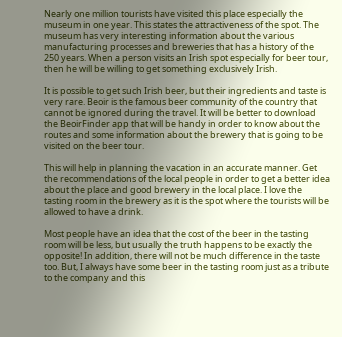Nearly one million tourists have visited this place especially the museum in one year. This states the attractiveness of the spot. The museum has very interesting information about the various manufacturing processes and breweries that has a history of the 250 years. When a person visits an Irish spot especially for beer tour, then he will be willing to get something exclusively Irish.

It is possible to get such Irish beer, but their ingredients and taste is very rare. Beoir is the famous beer community of the country that cannot be ignored during the travel. It will be better to download the BeoirFinder app that will be handy in order to know about the routes and some information about the brewery that is going to be visited on the beer tour.

This will help in planning the vacation in an accurate manner. Get the recommendations of the local people in order to get a better idea about the place and good brewery in the local place. I love the tasting room in the brewery as it is the spot where the tourists will be allowed to have a drink.

Most people have an idea that the cost of the beer in the tasting room will be less, but usually the truth happens to be exactly the opposite! In addition, there will not be much difference in the taste too. But, I always have some beer in the tasting room just as a tribute to the company and this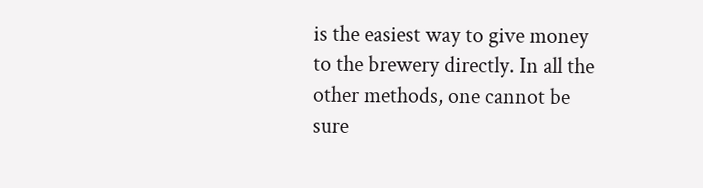is the easiest way to give money to the brewery directly. In all the other methods, one cannot be sure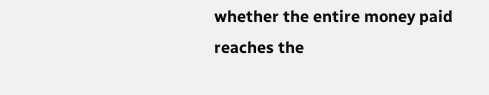whether the entire money paid reaches the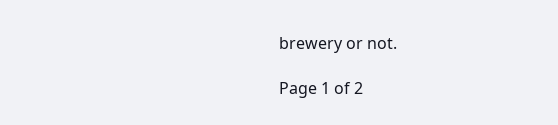brewery or not.

Page 1 of 2